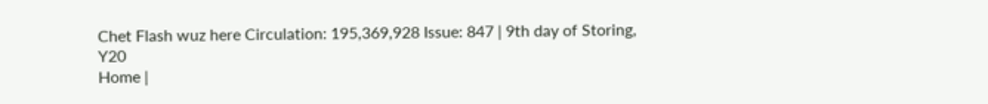Chet Flash wuz here Circulation: 195,369,928 Issue: 847 | 9th day of Storing, Y20
Home |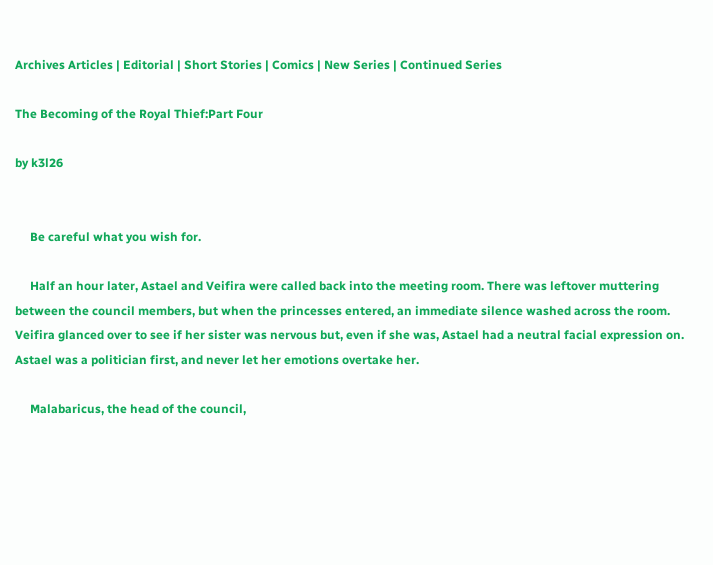Archives Articles | Editorial | Short Stories | Comics | New Series | Continued Series

The Becoming of the Royal Thief:Part Four

by k3l26


     Be careful what you wish for.

     Half an hour later, Astael and Veifira were called back into the meeting room. There was leftover muttering between the council members, but when the princesses entered, an immediate silence washed across the room. Veifira glanced over to see if her sister was nervous but, even if she was, Astael had a neutral facial expression on. Astael was a politician first, and never let her emotions overtake her.

     Malabaricus, the head of the council,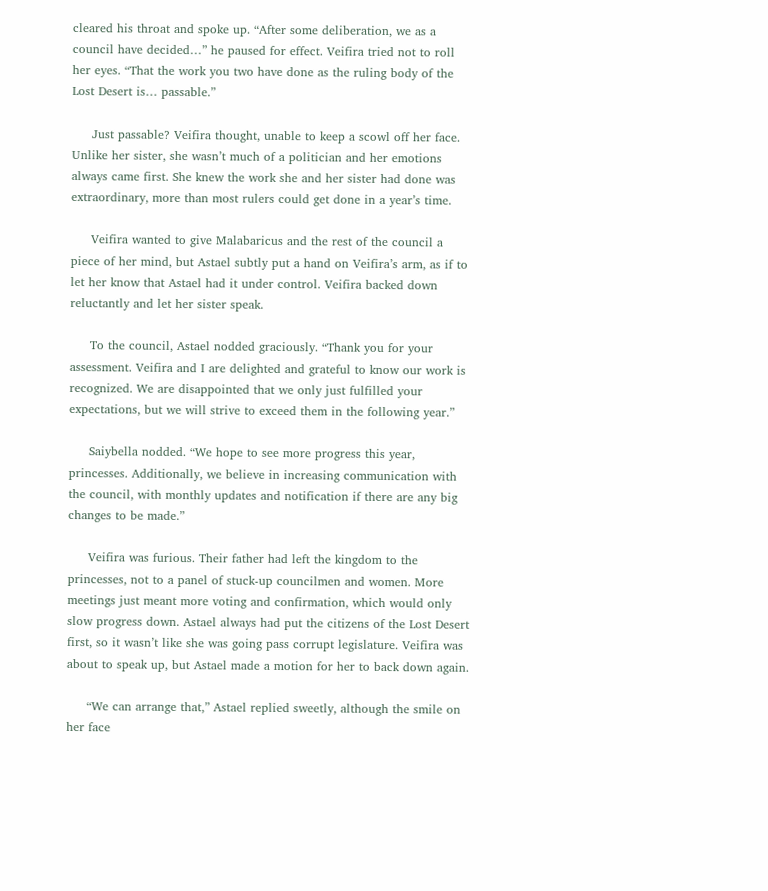cleared his throat and spoke up. “After some deliberation, we as a council have decided…” he paused for effect. Veifira tried not to roll her eyes. “That the work you two have done as the ruling body of the Lost Desert is… passable.”

     Just passable? Veifira thought, unable to keep a scowl off her face. Unlike her sister, she wasn’t much of a politician and her emotions always came first. She knew the work she and her sister had done was extraordinary, more than most rulers could get done in a year’s time.

     Veifira wanted to give Malabaricus and the rest of the council a piece of her mind, but Astael subtly put a hand on Veifira’s arm, as if to let her know that Astael had it under control. Veifira backed down reluctantly and let her sister speak.

     To the council, Astael nodded graciously. “Thank you for your assessment. Veifira and I are delighted and grateful to know our work is recognized. We are disappointed that we only just fulfilled your expectations, but we will strive to exceed them in the following year.”

     Saiybella nodded. “We hope to see more progress this year, princesses. Additionally, we believe in increasing communication with the council, with monthly updates and notification if there are any big changes to be made.”

     Veifira was furious. Their father had left the kingdom to the princesses, not to a panel of stuck-up councilmen and women. More meetings just meant more voting and confirmation, which would only slow progress down. Astael always had put the citizens of the Lost Desert first, so it wasn’t like she was going pass corrupt legislature. Veifira was about to speak up, but Astael made a motion for her to back down again.

     “We can arrange that,” Astael replied sweetly, although the smile on her face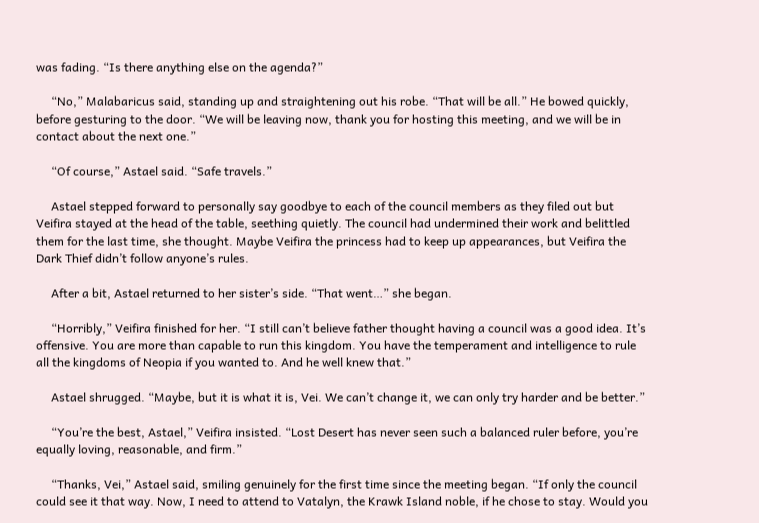was fading. “Is there anything else on the agenda?”

     “No,” Malabaricus said, standing up and straightening out his robe. “That will be all.” He bowed quickly, before gesturing to the door. “We will be leaving now, thank you for hosting this meeting, and we will be in contact about the next one.”

     “Of course,” Astael said. “Safe travels.”

     Astael stepped forward to personally say goodbye to each of the council members as they filed out but Veifira stayed at the head of the table, seething quietly. The council had undermined their work and belittled them for the last time, she thought. Maybe Veifira the princess had to keep up appearances, but Veifira the Dark Thief didn’t follow anyone’s rules.

     After a bit, Astael returned to her sister’s side. “That went…” she began.

     “Horribly,” Veifira finished for her. “I still can’t believe father thought having a council was a good idea. It’s offensive. You are more than capable to run this kingdom. You have the temperament and intelligence to rule all the kingdoms of Neopia if you wanted to. And he well knew that.”

     Astael shrugged. “Maybe, but it is what it is, Vei. We can’t change it, we can only try harder and be better.”

     “You’re the best, Astael,” Veifira insisted. “Lost Desert has never seen such a balanced ruler before, you’re equally loving, reasonable, and firm.”

     “Thanks, Vei,” Astael said, smiling genuinely for the first time since the meeting began. “If only the council could see it that way. Now, I need to attend to Vatalyn, the Krawk Island noble, if he chose to stay. Would you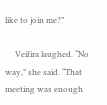like to join me?”

     Veifira laughed. “No way,” she said. “That meeting was enough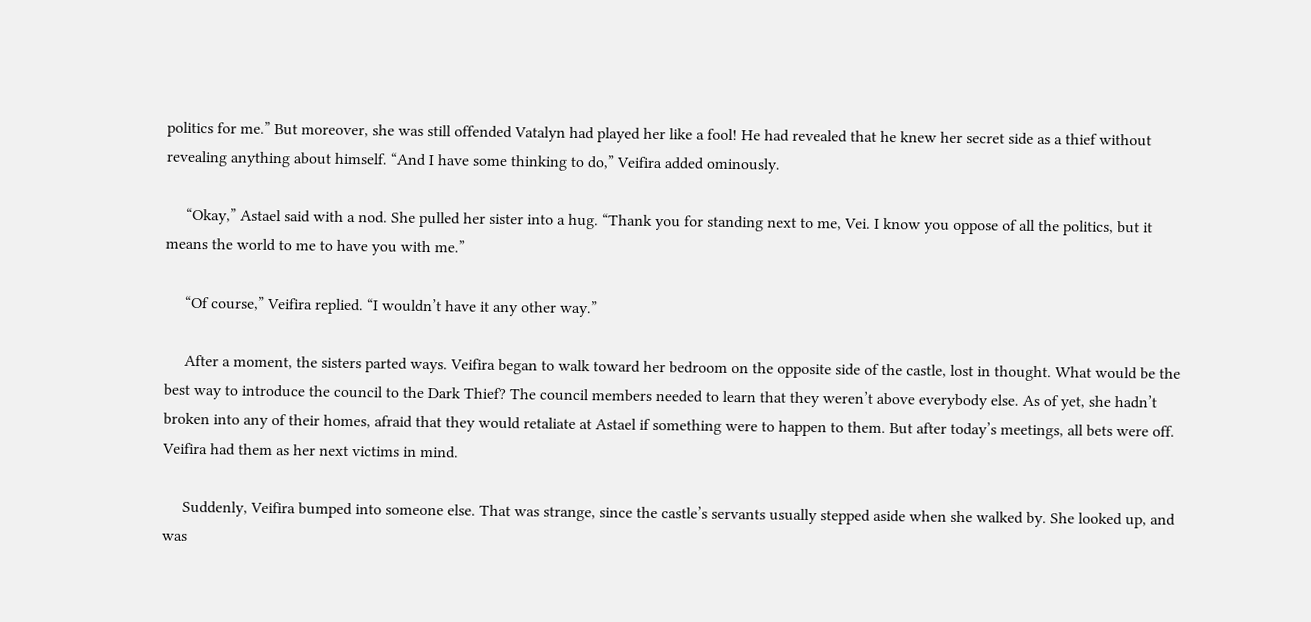politics for me.” But moreover, she was still offended Vatalyn had played her like a fool! He had revealed that he knew her secret side as a thief without revealing anything about himself. “And I have some thinking to do,” Veifira added ominously.

     “Okay,” Astael said with a nod. She pulled her sister into a hug. “Thank you for standing next to me, Vei. I know you oppose of all the politics, but it means the world to me to have you with me.”

     “Of course,” Veifira replied. “I wouldn’t have it any other way.”

     After a moment, the sisters parted ways. Veifira began to walk toward her bedroom on the opposite side of the castle, lost in thought. What would be the best way to introduce the council to the Dark Thief? The council members needed to learn that they weren’t above everybody else. As of yet, she hadn’t broken into any of their homes, afraid that they would retaliate at Astael if something were to happen to them. But after today’s meetings, all bets were off. Veifira had them as her next victims in mind.

     Suddenly, Veifira bumped into someone else. That was strange, since the castle’s servants usually stepped aside when she walked by. She looked up, and was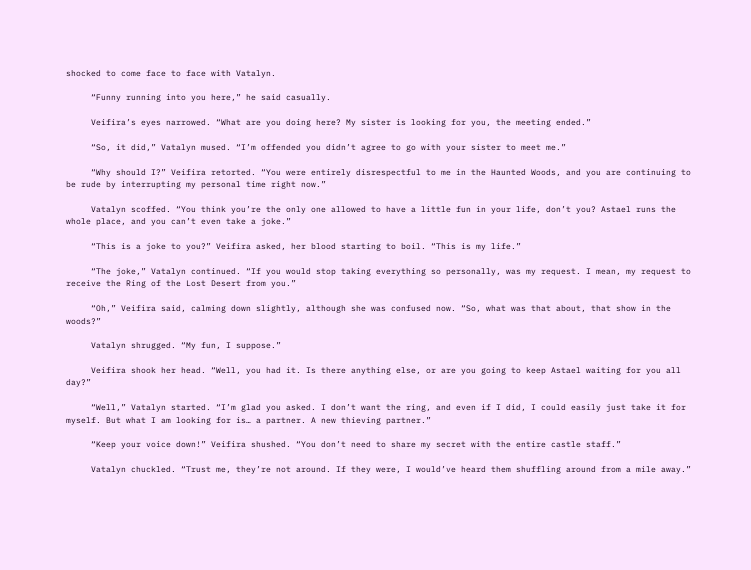shocked to come face to face with Vatalyn.

     “Funny running into you here,” he said casually.

     Veifira’s eyes narrowed. “What are you doing here? My sister is looking for you, the meeting ended.”

     “So, it did,” Vatalyn mused. “I’m offended you didn’t agree to go with your sister to meet me.”

     “Why should I?” Veifira retorted. “You were entirely disrespectful to me in the Haunted Woods, and you are continuing to be rude by interrupting my personal time right now.”

     Vatalyn scoffed. “You think you’re the only one allowed to have a little fun in your life, don’t you? Astael runs the whole place, and you can’t even take a joke.”

     “This is a joke to you?” Veifira asked, her blood starting to boil. “This is my life.”

     “The joke,” Vatalyn continued. “If you would stop taking everything so personally, was my request. I mean, my request to receive the Ring of the Lost Desert from you.”

     “Oh,” Veifira said, calming down slightly, although she was confused now. “So, what was that about, that show in the woods?”

     Vatalyn shrugged. “My fun, I suppose.”

     Veifira shook her head. “Well, you had it. Is there anything else, or are you going to keep Astael waiting for you all day?”

     “Well,” Vatalyn started. “I’m glad you asked. I don’t want the ring, and even if I did, I could easily just take it for myself. But what I am looking for is… a partner. A new thieving partner.”

     “Keep your voice down!” Veifira shushed. “You don’t need to share my secret with the entire castle staff.”

     Vatalyn chuckled. “Trust me, they’re not around. If they were, I would’ve heard them shuffling around from a mile away.”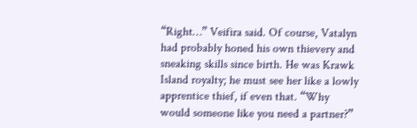“Right…” Veifira said. Of course, Vatalyn had probably honed his own thievery and sneaking skills since birth. He was Krawk Island royalty; he must see her like a lowly apprentice thief, if even that. “Why would someone like you need a partner?”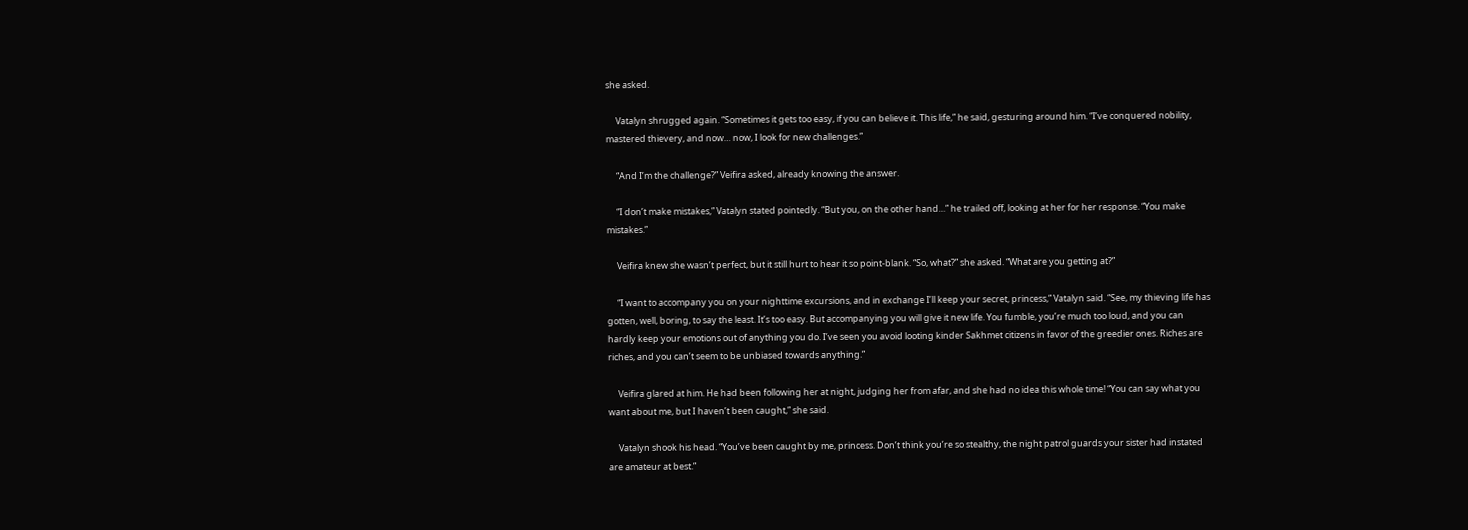she asked.

     Vatalyn shrugged again. “Sometimes it gets too easy, if you can believe it. This life,” he said, gesturing around him. “I’ve conquered nobility, mastered thievery, and now… now, I look for new challenges.”

     “And I’m the challenge?” Veifira asked, already knowing the answer.

     “I don’t make mistakes,” Vatalyn stated pointedly. “But you, on the other hand…” he trailed off, looking at her for her response. “You make mistakes.”

     Veifira knew she wasn’t perfect, but it still hurt to hear it so point-blank. “So, what?” she asked. “What are you getting at?”

     “I want to accompany you on your nighttime excursions, and in exchange I’ll keep your secret, princess,” Vatalyn said. “See, my thieving life has gotten, well, boring, to say the least. It’s too easy. But accompanying you will give it new life. You fumble, you’re much too loud, and you can hardly keep your emotions out of anything you do. I’ve seen you avoid looting kinder Sakhmet citizens in favor of the greedier ones. Riches are riches, and you can’t seem to be unbiased towards anything.”

     Veifira glared at him. He had been following her at night, judging her from afar, and she had no idea this whole time! “You can say what you want about me, but I haven’t been caught,” she said.

     Vatalyn shook his head. “You’ve been caught by me, princess. Don’t think you’re so stealthy, the night patrol guards your sister had instated are amateur at best.”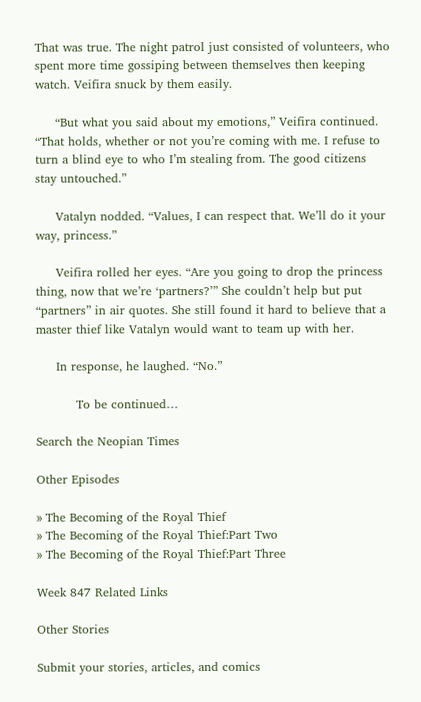That was true. The night patrol just consisted of volunteers, who spent more time gossiping between themselves then keeping watch. Veifira snuck by them easily.

     “But what you said about my emotions,” Veifira continued. “That holds, whether or not you’re coming with me. I refuse to turn a blind eye to who I’m stealing from. The good citizens stay untouched.”

     Vatalyn nodded. “Values, I can respect that. We’ll do it your way, princess.”

     Veifira rolled her eyes. “Are you going to drop the princess thing, now that we’re ‘partners?’” She couldn’t help but put “partners” in air quotes. She still found it hard to believe that a master thief like Vatalyn would want to team up with her.

     In response, he laughed. “No.”

          To be continued…

Search the Neopian Times

Other Episodes

» The Becoming of the Royal Thief
» The Becoming of the Royal Thief:Part Two
» The Becoming of the Royal Thief:Part Three

Week 847 Related Links

Other Stories

Submit your stories, articles, and comics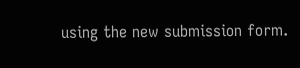using the new submission form.